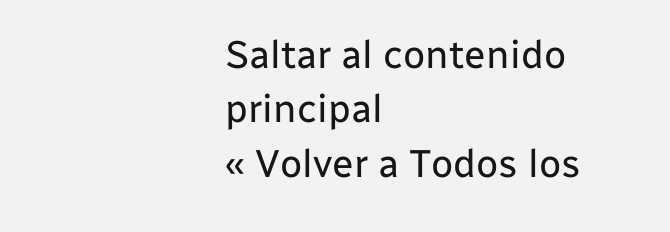Saltar al contenido principal
« Volver a Todos los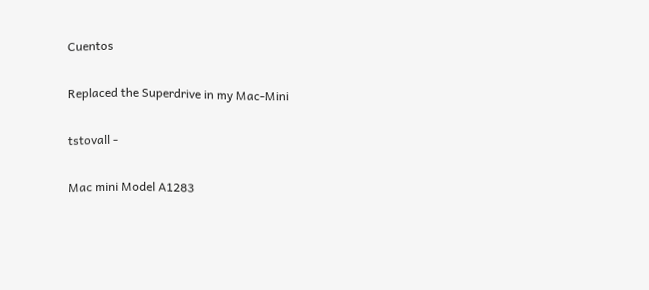Cuentos

Replaced the Superdrive in my Mac-Mini

tstovall -

Mac mini Model A1283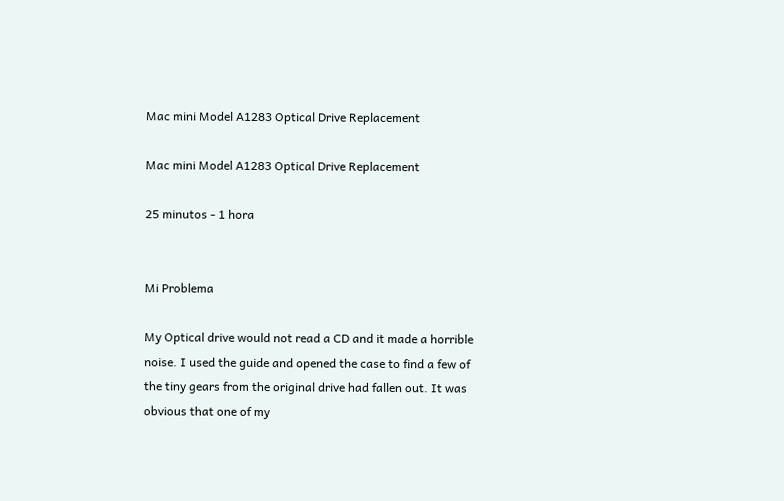Mac mini Model A1283 Optical Drive Replacement

Mac mini Model A1283 Optical Drive Replacement

25 minutos - 1 hora


Mi Problema

My Optical drive would not read a CD and it made a horrible noise. I used the guide and opened the case to find a few of the tiny gears from the original drive had fallen out. It was obvious that one of my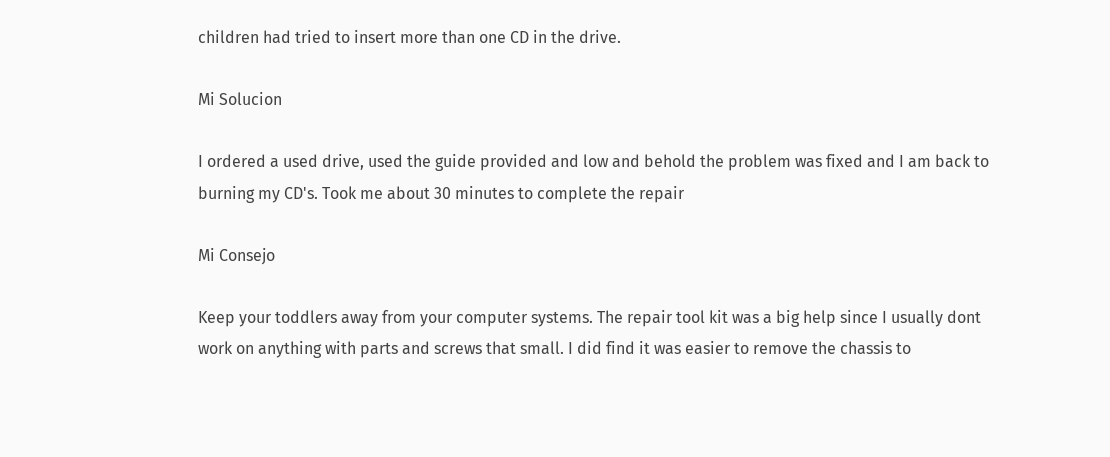children had tried to insert more than one CD in the drive.

Mi Solucion

I ordered a used drive, used the guide provided and low and behold the problem was fixed and I am back to burning my CD's. Took me about 30 minutes to complete the repair

Mi Consejo

Keep your toddlers away from your computer systems. The repair tool kit was a big help since I usually dont work on anything with parts and screws that small. I did find it was easier to remove the chassis to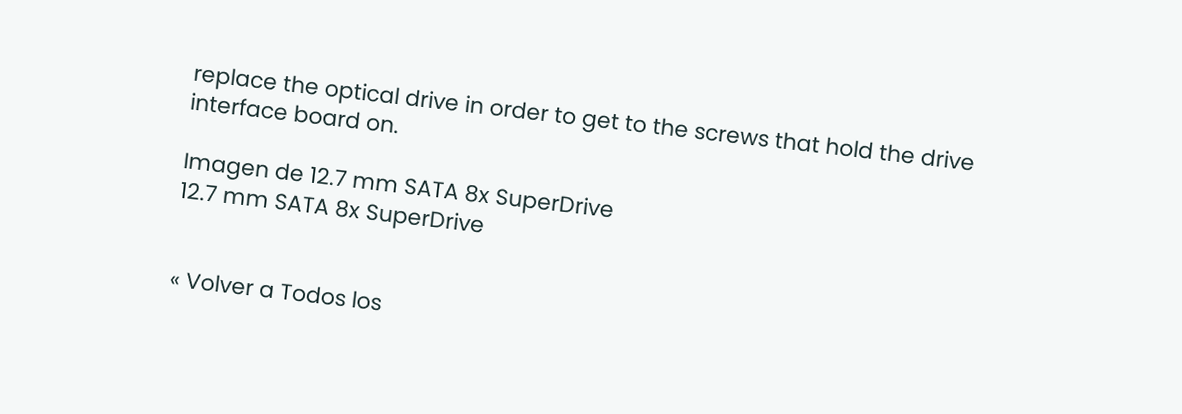replace the optical drive in order to get to the screws that hold the drive interface board on.

Imagen de 12.7 mm SATA 8x SuperDrive
12.7 mm SATA 8x SuperDrive


« Volver a Todos los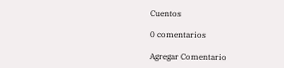Cuentos

0 comentarios

Agregar Comentario